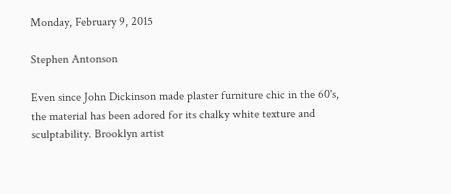Monday, February 9, 2015

Stephen Antonson

Even since John Dickinson made plaster furniture chic in the 60's, the material has been adored for its chalky white texture and sculptability. Brooklyn artist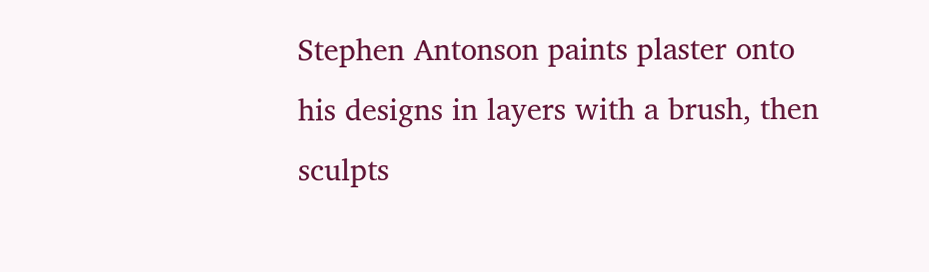Stephen Antonson paints plaster onto his designs in layers with a brush, then sculpts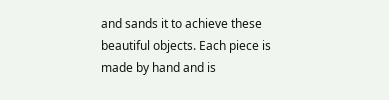and sands it to achieve these beautiful objects. Each piece is made by hand and is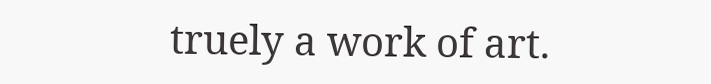truely a work of art.